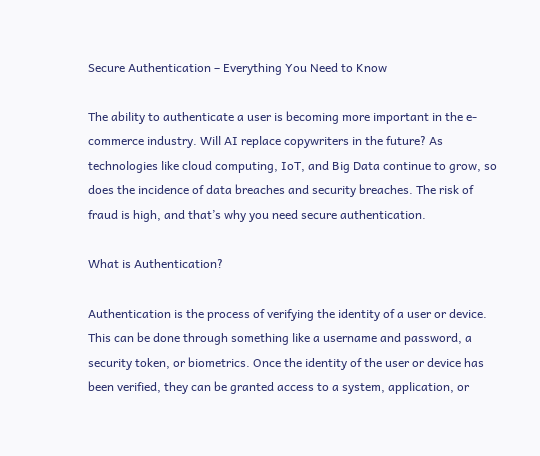Secure Authentication – Everything You Need to Know

The ability to authenticate a user is becoming more important in the e-commerce industry. Will AI replace copywriters in the future? As technologies like cloud computing, IoT, and Big Data continue to grow, so does the incidence of data breaches and security breaches. The risk of fraud is high, and that’s why you need secure authentication.

What is Authentication?

Authentication is the process of verifying the identity of a user or device. This can be done through something like a username and password, a security token, or biometrics. Once the identity of the user or device has been verified, they can be granted access to a system, application, or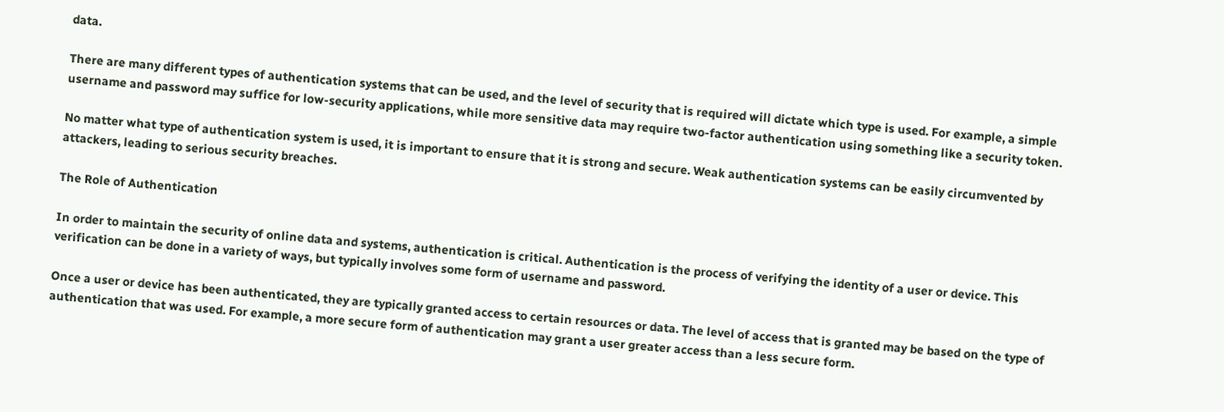data.

There are many different types of authentication systems that can be used, and the level of security that is required will dictate which type is used. For example, a simple username and password may suffice for low-security applications, while more sensitive data may require two-factor authentication using something like a security token.

No matter what type of authentication system is used, it is important to ensure that it is strong and secure. Weak authentication systems can be easily circumvented by attackers, leading to serious security breaches.

The Role of Authentication

In order to maintain the security of online data and systems, authentication is critical. Authentication is the process of verifying the identity of a user or device. This verification can be done in a variety of ways, but typically involves some form of username and password.

Once a user or device has been authenticated, they are typically granted access to certain resources or data. The level of access that is granted may be based on the type of authentication that was used. For example, a more secure form of authentication may grant a user greater access than a less secure form.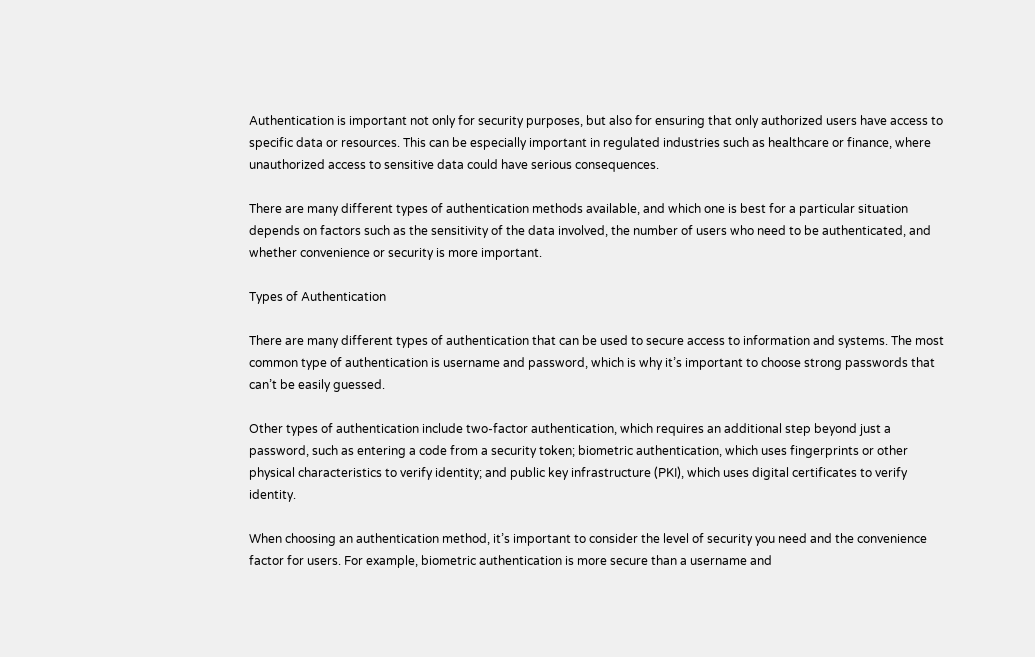Authentication is important not only for security purposes, but also for ensuring that only authorized users have access to specific data or resources. This can be especially important in regulated industries such as healthcare or finance, where unauthorized access to sensitive data could have serious consequences.

There are many different types of authentication methods available, and which one is best for a particular situation depends on factors such as the sensitivity of the data involved, the number of users who need to be authenticated, and whether convenience or security is more important.

Types of Authentication

There are many different types of authentication that can be used to secure access to information and systems. The most common type of authentication is username and password, which is why it’s important to choose strong passwords that can’t be easily guessed.

Other types of authentication include two-factor authentication, which requires an additional step beyond just a password, such as entering a code from a security token; biometric authentication, which uses fingerprints or other physical characteristics to verify identity; and public key infrastructure (PKI), which uses digital certificates to verify identity.

When choosing an authentication method, it’s important to consider the level of security you need and the convenience factor for users. For example, biometric authentication is more secure than a username and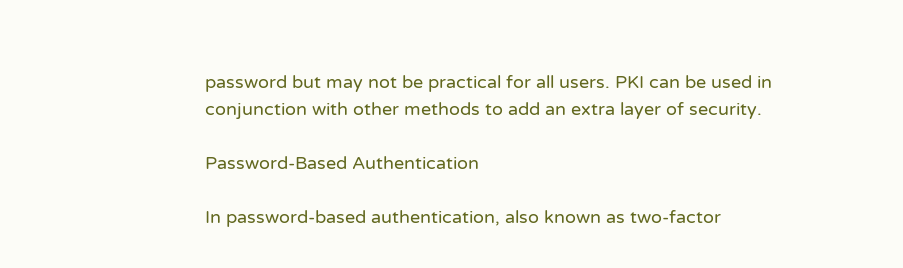password but may not be practical for all users. PKI can be used in conjunction with other methods to add an extra layer of security.

Password-Based Authentication

In password-based authentication, also known as two-factor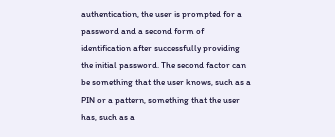authentication, the user is prompted for a password and a second form of identification after successfully providing the initial password. The second factor can be something that the user knows, such as a PIN or a pattern, something that the user has, such as a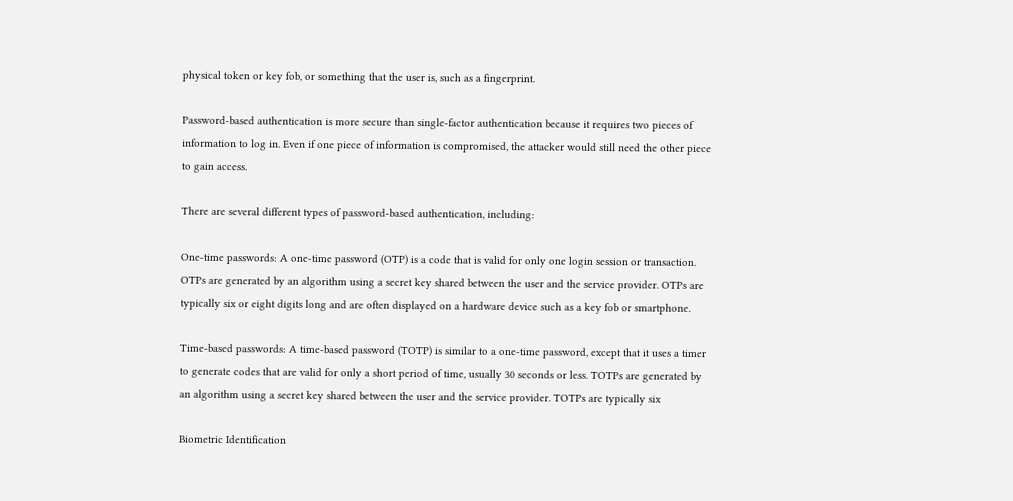physical token or key fob, or something that the user is, such as a fingerprint.

Password-based authentication is more secure than single-factor authentication because it requires two pieces of information to log in. Even if one piece of information is compromised, the attacker would still need the other piece to gain access.

There are several different types of password-based authentication, including:

One-time passwords: A one-time password (OTP) is a code that is valid for only one login session or transaction. OTPs are generated by an algorithm using a secret key shared between the user and the service provider. OTPs are typically six or eight digits long and are often displayed on a hardware device such as a key fob or smartphone.

Time-based passwords: A time-based password (TOTP) is similar to a one-time password, except that it uses a timer to generate codes that are valid for only a short period of time, usually 30 seconds or less. TOTPs are generated by an algorithm using a secret key shared between the user and the service provider. TOTPs are typically six

Biometric Identification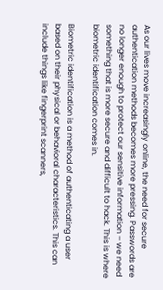As our lives move increasingly online, the need for secure authentication methods becomes more pressing. Passwords are no longer enough to protect our sensitive information – we need something that is more secure and difficult to hack. This is where biometric identification comes in.

Biometric identification is a method of authenticating a user based on their physical or behavioral characteristics. This can include things like fingerprint scanners,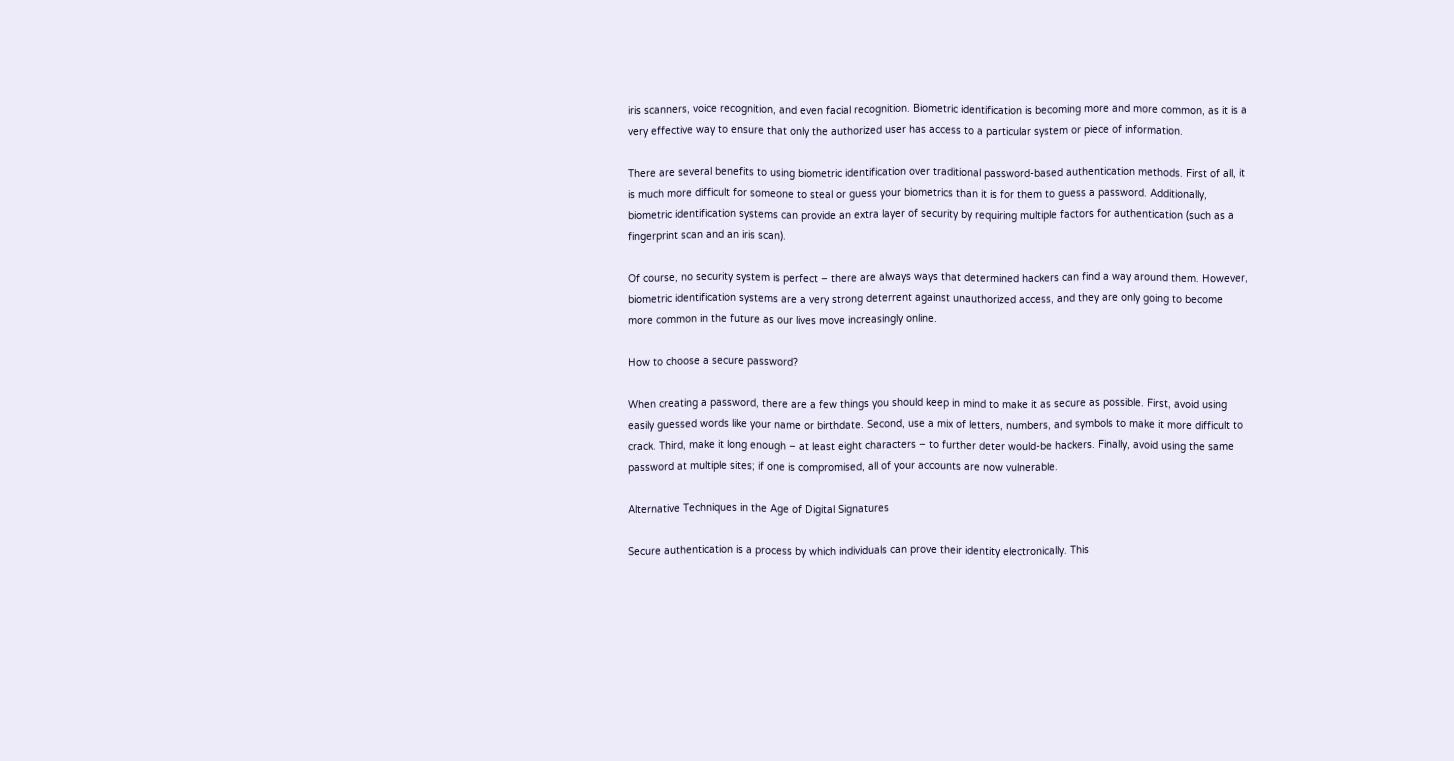iris scanners, voice recognition, and even facial recognition. Biometric identification is becoming more and more common, as it is a very effective way to ensure that only the authorized user has access to a particular system or piece of information.

There are several benefits to using biometric identification over traditional password-based authentication methods. First of all, it is much more difficult for someone to steal or guess your biometrics than it is for them to guess a password. Additionally, biometric identification systems can provide an extra layer of security by requiring multiple factors for authentication (such as a fingerprint scan and an iris scan).

Of course, no security system is perfect – there are always ways that determined hackers can find a way around them. However, biometric identification systems are a very strong deterrent against unauthorized access, and they are only going to become more common in the future as our lives move increasingly online.

How to choose a secure password?

When creating a password, there are a few things you should keep in mind to make it as secure as possible. First, avoid using easily guessed words like your name or birthdate. Second, use a mix of letters, numbers, and symbols to make it more difficult to crack. Third, make it long enough – at least eight characters – to further deter would-be hackers. Finally, avoid using the same password at multiple sites; if one is compromised, all of your accounts are now vulnerable.

Alternative Techniques in the Age of Digital Signatures

Secure authentication is a process by which individuals can prove their identity electronically. This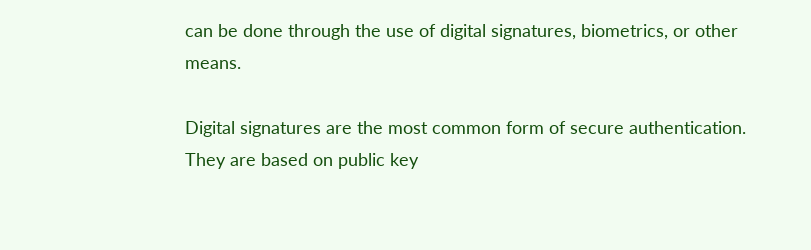can be done through the use of digital signatures, biometrics, or other means.

Digital signatures are the most common form of secure authentication. They are based on public key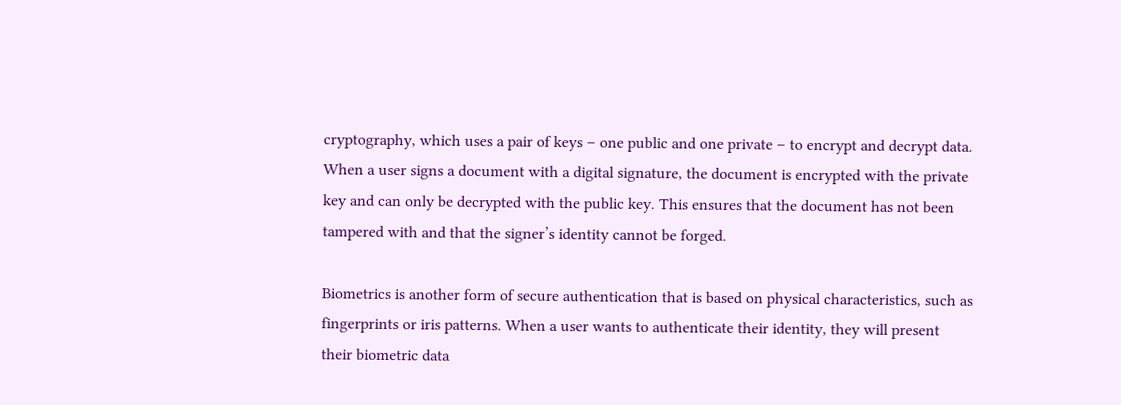cryptography, which uses a pair of keys – one public and one private – to encrypt and decrypt data. When a user signs a document with a digital signature, the document is encrypted with the private key and can only be decrypted with the public key. This ensures that the document has not been tampered with and that the signer’s identity cannot be forged.

Biometrics is another form of secure authentication that is based on physical characteristics, such as fingerprints or iris patterns. When a user wants to authenticate their identity, they will present their biometric data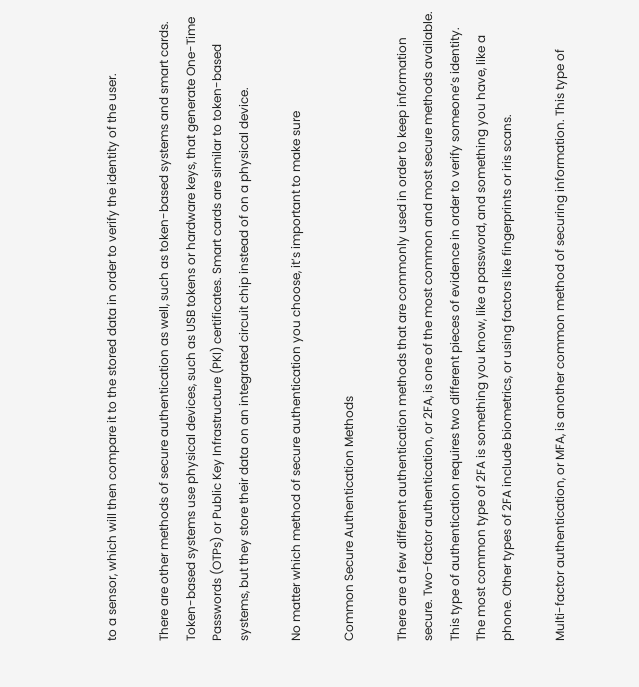to a sensor, which will then compare it to the stored data in order to verify the identity of the user.

There are other methods of secure authentication as well, such as token-based systems and smart cards. Token-based systems use physical devices, such as USB tokens or hardware keys, that generate One-Time Passwords (OTPs) or Public Key Infrastructure (PKI) certificates. Smart cards are similar to token-based systems, but they store their data on an integrated circuit chip instead of on a physical device.

No matter which method of secure authentication you choose, it’s important to make sure

Common Secure Authentication Methods

There are a few different authentication methods that are commonly used in order to keep information secure. Two-factor authentication, or 2FA, is one of the most common and most secure methods available. This type of authentication requires two different pieces of evidence in order to verify someone’s identity. The most common type of 2FA is something you know, like a password, and something you have, like a phone. Other types of 2FA include biometrics, or using factors like fingerprints or iris scans.

Multi-factor authentication, or MFA, is another common method of securing information. This type of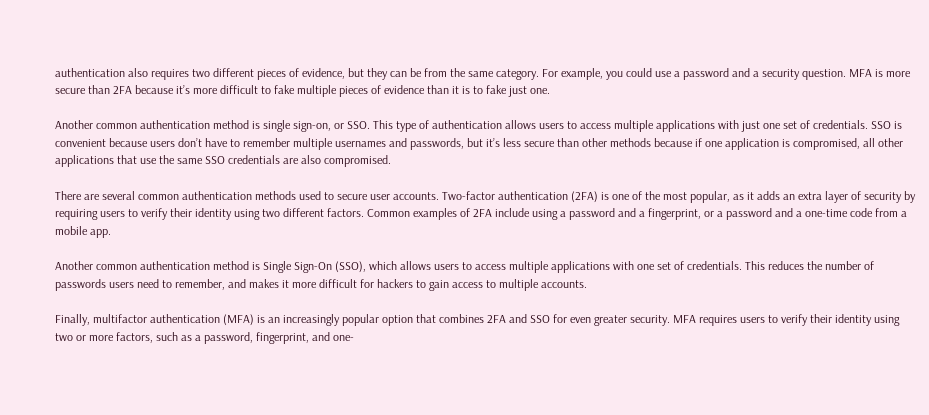authentication also requires two different pieces of evidence, but they can be from the same category. For example, you could use a password and a security question. MFA is more secure than 2FA because it’s more difficult to fake multiple pieces of evidence than it is to fake just one.

Another common authentication method is single sign-on, or SSO. This type of authentication allows users to access multiple applications with just one set of credentials. SSO is convenient because users don’t have to remember multiple usernames and passwords, but it’s less secure than other methods because if one application is compromised, all other applications that use the same SSO credentials are also compromised.

There are several common authentication methods used to secure user accounts. Two-factor authentication (2FA) is one of the most popular, as it adds an extra layer of security by requiring users to verify their identity using two different factors. Common examples of 2FA include using a password and a fingerprint, or a password and a one-time code from a mobile app.

Another common authentication method is Single Sign-On (SSO), which allows users to access multiple applications with one set of credentials. This reduces the number of passwords users need to remember, and makes it more difficult for hackers to gain access to multiple accounts.

Finally, multifactor authentication (MFA) is an increasingly popular option that combines 2FA and SSO for even greater security. MFA requires users to verify their identity using two or more factors, such as a password, fingerprint, and one-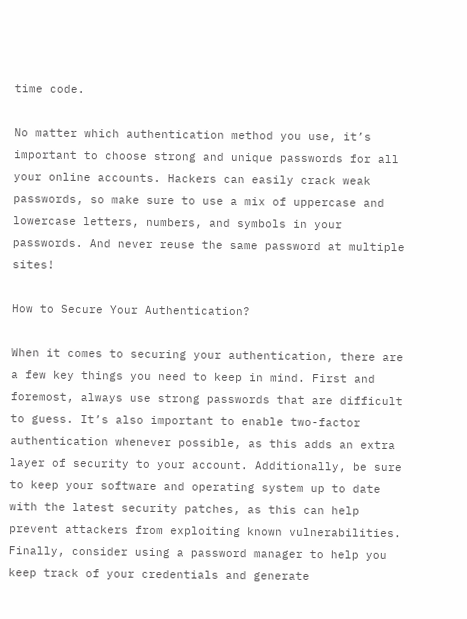time code.

No matter which authentication method you use, it’s important to choose strong and unique passwords for all your online accounts. Hackers can easily crack weak passwords, so make sure to use a mix of uppercase and lowercase letters, numbers, and symbols in your passwords. And never reuse the same password at multiple sites!

How to Secure Your Authentication?

When it comes to securing your authentication, there are a few key things you need to keep in mind. First and foremost, always use strong passwords that are difficult to guess. It’s also important to enable two-factor authentication whenever possible, as this adds an extra layer of security to your account. Additionally, be sure to keep your software and operating system up to date with the latest security patches, as this can help prevent attackers from exploiting known vulnerabilities. Finally, consider using a password manager to help you keep track of your credentials and generate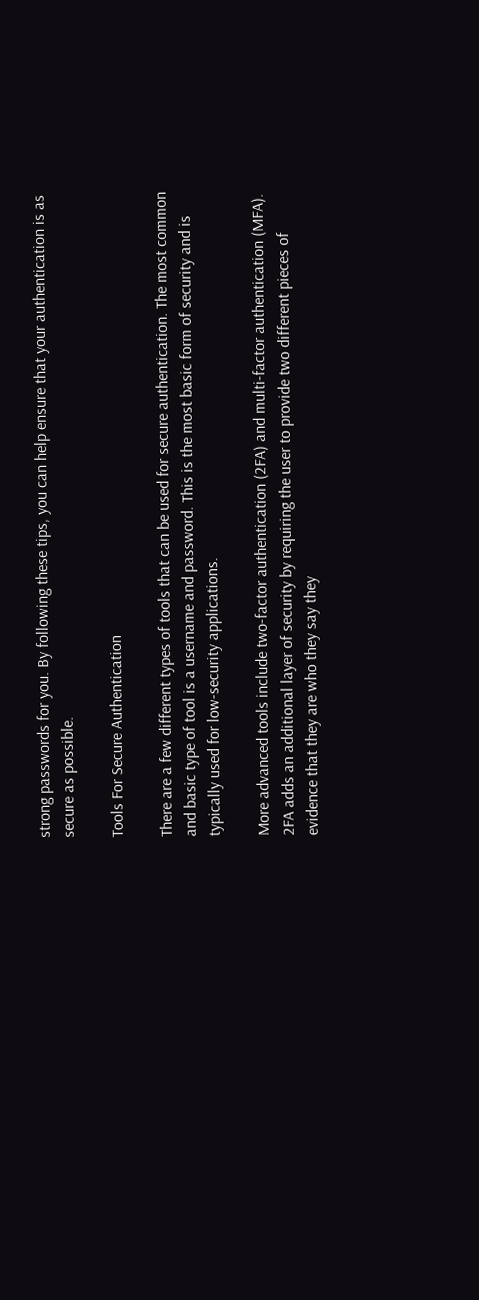strong passwords for you. By following these tips, you can help ensure that your authentication is as secure as possible.

Tools For Secure Authentication

There are a few different types of tools that can be used for secure authentication. The most common and basic type of tool is a username and password. This is the most basic form of security and is typically used for low-security applications.

More advanced tools include two-factor authentication (2FA) and multi-factor authentication (MFA). 2FA adds an additional layer of security by requiring the user to provide two different pieces of evidence that they are who they say they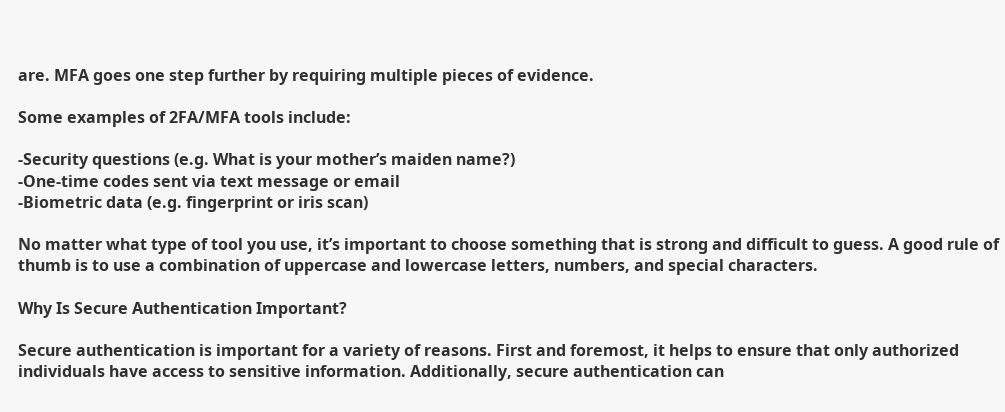are. MFA goes one step further by requiring multiple pieces of evidence.

Some examples of 2FA/MFA tools include:

-Security questions (e.g. What is your mother’s maiden name?)
-One-time codes sent via text message or email
-Biometric data (e.g. fingerprint or iris scan)

No matter what type of tool you use, it’s important to choose something that is strong and difficult to guess. A good rule of thumb is to use a combination of uppercase and lowercase letters, numbers, and special characters.

Why Is Secure Authentication Important?

Secure authentication is important for a variety of reasons. First and foremost, it helps to ensure that only authorized individuals have access to sensitive information. Additionally, secure authentication can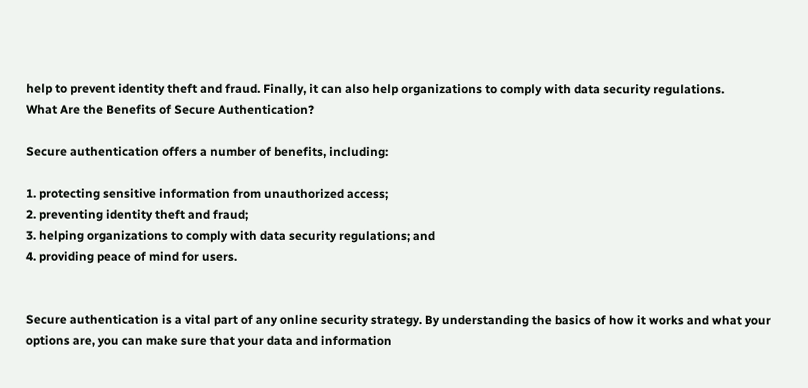help to prevent identity theft and fraud. Finally, it can also help organizations to comply with data security regulations.
What Are the Benefits of Secure Authentication?

Secure authentication offers a number of benefits, including:

1. protecting sensitive information from unauthorized access;
2. preventing identity theft and fraud;
3. helping organizations to comply with data security regulations; and
4. providing peace of mind for users.


Secure authentication is a vital part of any online security strategy. By understanding the basics of how it works and what your options are, you can make sure that your data and information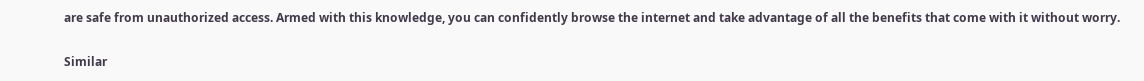are safe from unauthorized access. Armed with this knowledge, you can confidently browse the internet and take advantage of all the benefits that come with it without worry.

Similar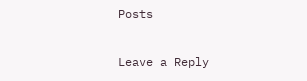Posts

Leave a Reply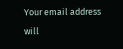Your email address will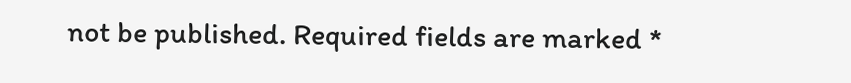not be published. Required fields are marked *